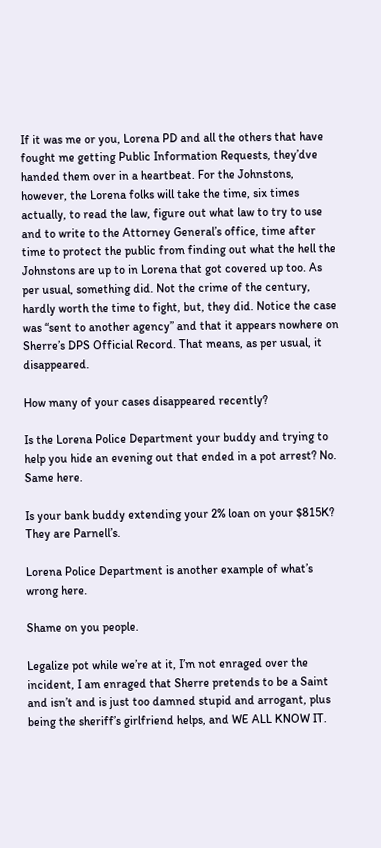If it was me or you, Lorena PD and all the others that have fought me getting Public Information Requests, they’dve handed them over in a heartbeat. For the Johnstons, however, the Lorena folks will take the time, six times actually, to read the law, figure out what law to try to use and to write to the Attorney General’s office, time after time to protect the public from finding out what the hell the Johnstons are up to in Lorena that got covered up too. As per usual, something did. Not the crime of the century, hardly worth the time to fight, but, they did. Notice the case was “sent to another agency” and that it appears nowhere on Sherre’s DPS Official Record. That means, as per usual, it disappeared.

How many of your cases disappeared recently?

Is the Lorena Police Department your buddy and trying to help you hide an evening out that ended in a pot arrest? No. Same here.

Is your bank buddy extending your 2% loan on your $815K? They are Parnell’s.

Lorena Police Department is another example of what’s wrong here.

Shame on you people.

Legalize pot while we’re at it, I’m not enraged over the incident, I am enraged that Sherre pretends to be a Saint and isn’t and is just too damned stupid and arrogant, plus being the sheriff’s girlfriend helps, and WE ALL KNOW IT.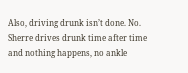Also, driving drunk isn’t done. No. Sherre drives drunk time after time and nothing happens, no ankle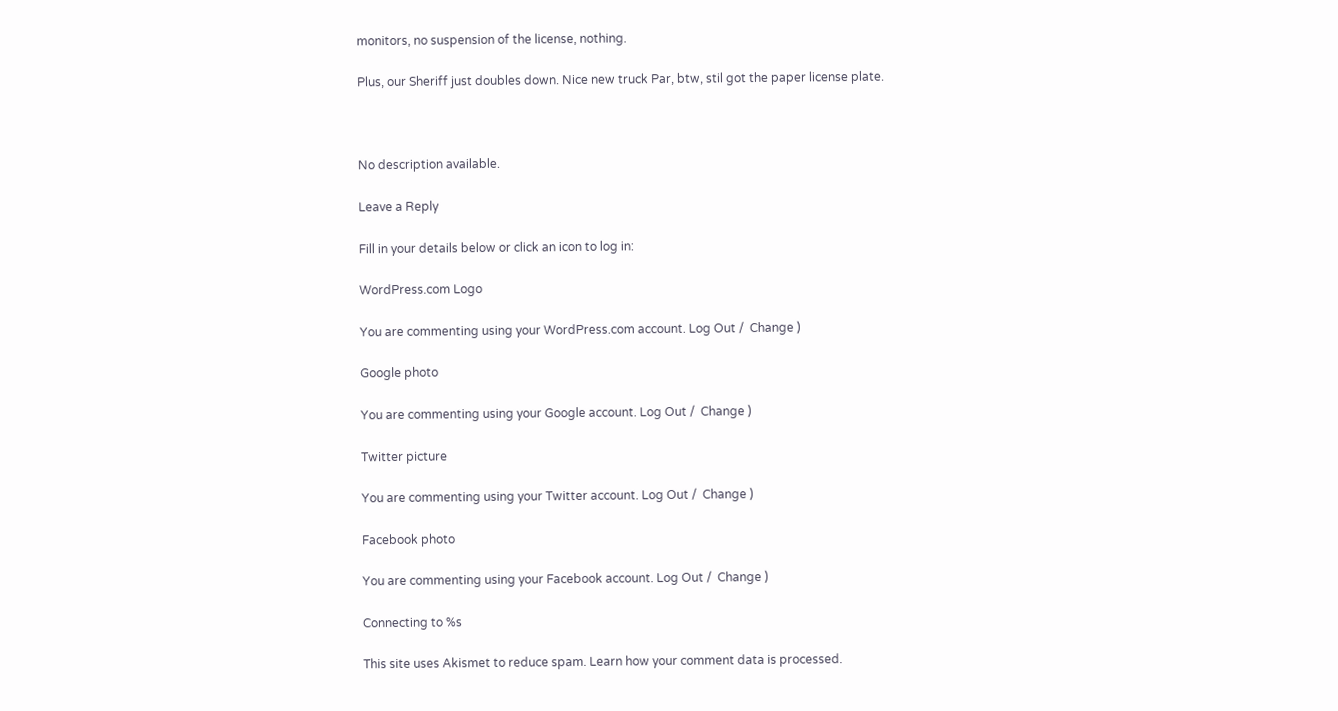monitors, no suspension of the license, nothing.

Plus, our Sheriff just doubles down. Nice new truck Par, btw, stil got the paper license plate.



No description available.

Leave a Reply

Fill in your details below or click an icon to log in:

WordPress.com Logo

You are commenting using your WordPress.com account. Log Out /  Change )

Google photo

You are commenting using your Google account. Log Out /  Change )

Twitter picture

You are commenting using your Twitter account. Log Out /  Change )

Facebook photo

You are commenting using your Facebook account. Log Out /  Change )

Connecting to %s

This site uses Akismet to reduce spam. Learn how your comment data is processed.